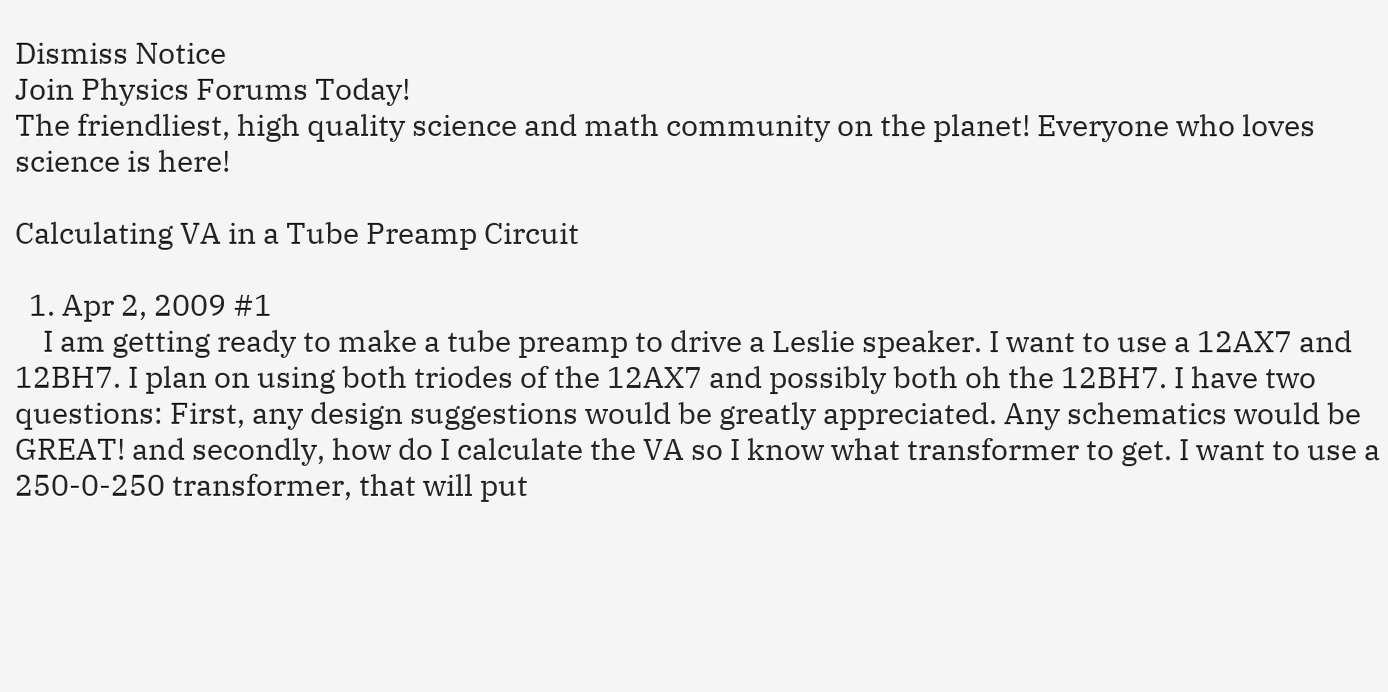Dismiss Notice
Join Physics Forums Today!
The friendliest, high quality science and math community on the planet! Everyone who loves science is here!

Calculating VA in a Tube Preamp Circuit

  1. Apr 2, 2009 #1
    I am getting ready to make a tube preamp to drive a Leslie speaker. I want to use a 12AX7 and 12BH7. I plan on using both triodes of the 12AX7 and possibly both oh the 12BH7. I have two questions: First, any design suggestions would be greatly appreciated. Any schematics would be GREAT! and secondly, how do I calculate the VA so I know what transformer to get. I want to use a 250-0-250 transformer, that will put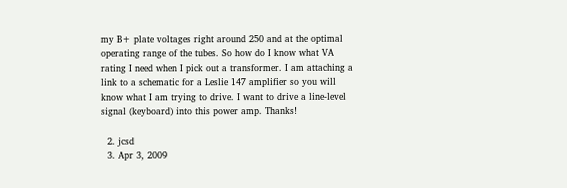my B+ plate voltages right around 250 and at the optimal operating range of the tubes. So how do I know what VA rating I need when I pick out a transformer. I am attaching a link to a schematic for a Leslie 147 amplifier so you will know what I am trying to drive. I want to drive a line-level signal (keyboard) into this power amp. Thanks!

  2. jcsd
  3. Apr 3, 2009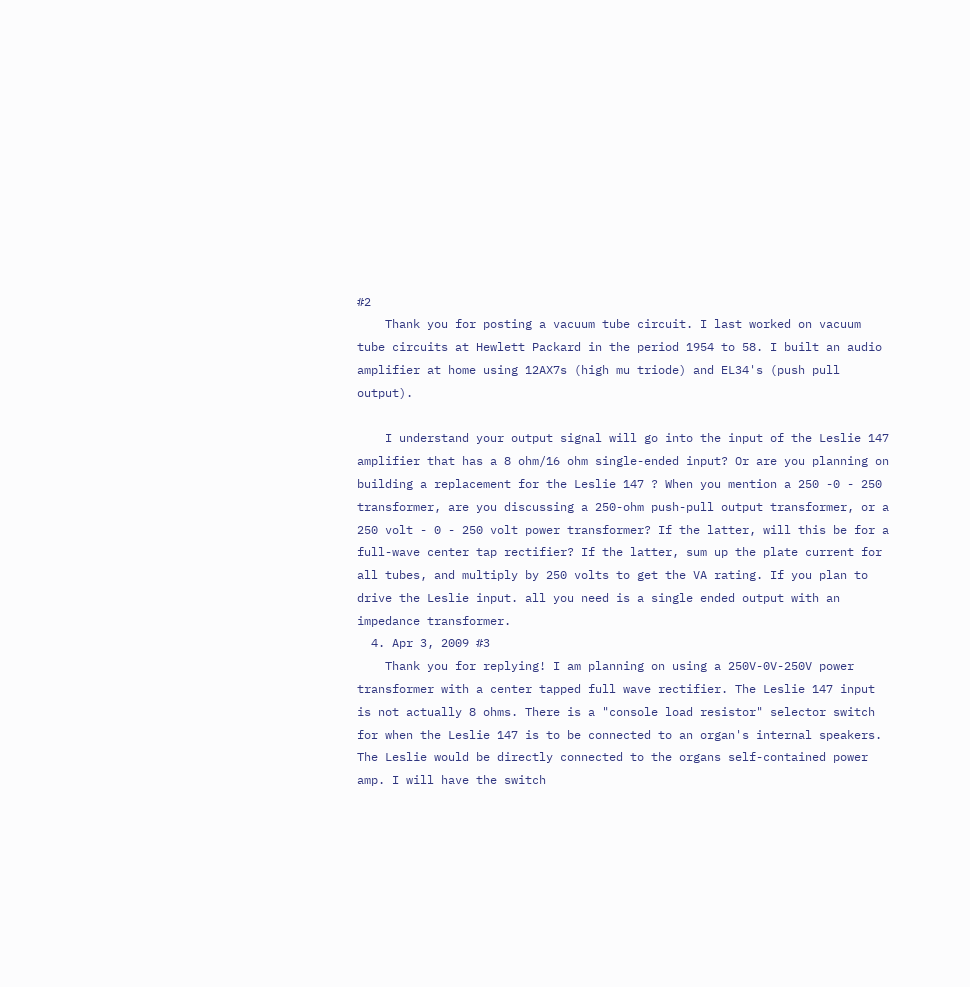#2
    Thank you for posting a vacuum tube circuit. I last worked on vacuum tube circuits at Hewlett Packard in the period 1954 to 58. I built an audio amplifier at home using 12AX7s (high mu triode) and EL34's (push pull output).

    I understand your output signal will go into the input of the Leslie 147 amplifier that has a 8 ohm/16 ohm single-ended input? Or are you planning on building a replacement for the Leslie 147 ? When you mention a 250 -0 - 250 transformer, are you discussing a 250-ohm push-pull output transformer, or a 250 volt - 0 - 250 volt power transformer? If the latter, will this be for a full-wave center tap rectifier? If the latter, sum up the plate current for all tubes, and multiply by 250 volts to get the VA rating. If you plan to drive the Leslie input. all you need is a single ended output with an impedance transformer.
  4. Apr 3, 2009 #3
    Thank you for replying! I am planning on using a 250V-0V-250V power transformer with a center tapped full wave rectifier. The Leslie 147 input is not actually 8 ohms. There is a "console load resistor" selector switch for when the Leslie 147 is to be connected to an organ's internal speakers. The Leslie would be directly connected to the organs self-contained power amp. I will have the switch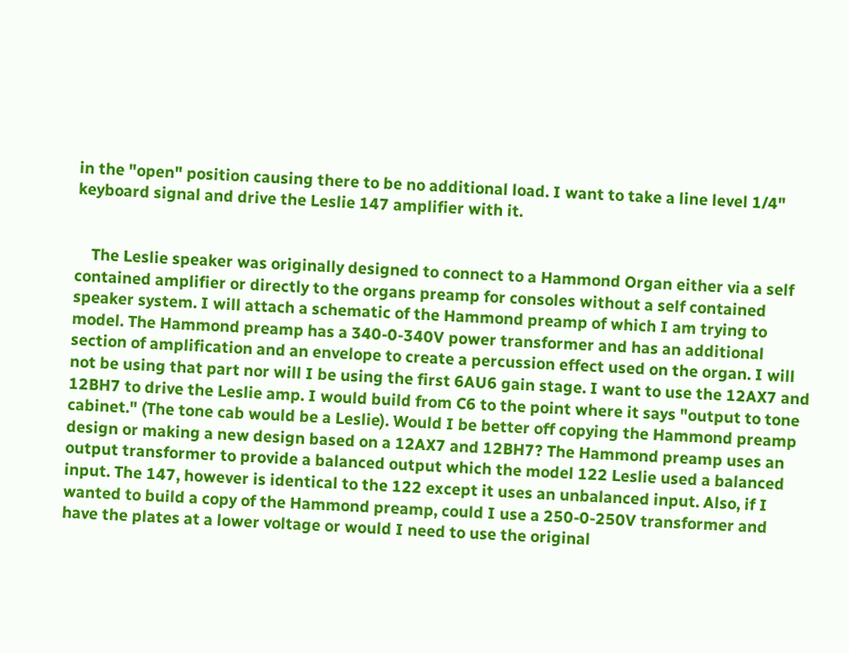in the "open" position causing there to be no additional load. I want to take a line level 1/4" keyboard signal and drive the Leslie 147 amplifier with it.


    The Leslie speaker was originally designed to connect to a Hammond Organ either via a self contained amplifier or directly to the organs preamp for consoles without a self contained speaker system. I will attach a schematic of the Hammond preamp of which I am trying to model. The Hammond preamp has a 340-0-340V power transformer and has an additional section of amplification and an envelope to create a percussion effect used on the organ. I will not be using that part nor will I be using the first 6AU6 gain stage. I want to use the 12AX7 and 12BH7 to drive the Leslie amp. I would build from C6 to the point where it says "output to tone cabinet." (The tone cab would be a Leslie). Would I be better off copying the Hammond preamp design or making a new design based on a 12AX7 and 12BH7? The Hammond preamp uses an output transformer to provide a balanced output which the model 122 Leslie used a balanced input. The 147, however is identical to the 122 except it uses an unbalanced input. Also, if I wanted to build a copy of the Hammond preamp, could I use a 250-0-250V transformer and have the plates at a lower voltage or would I need to use the original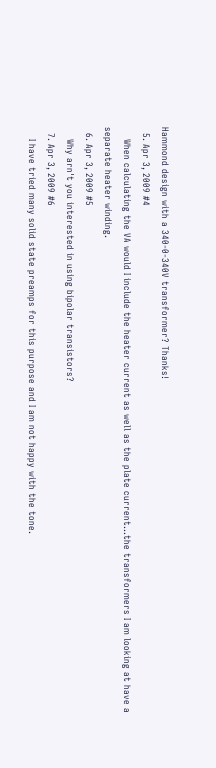Hammond design with a 340-0-340V transformer? Thanks!
  5. Apr 3, 2009 #4
    When calculating the VA would I include the heater current as well as the plate current...the transformers I am looking at have a separate heater winding.
  6. Apr 3, 2009 #5
    Why arn't you interested in using bipolar transistors?
  7. Apr 3, 2009 #6
    I have tried many solid state preamps for this purpose and I am not happy with the tone.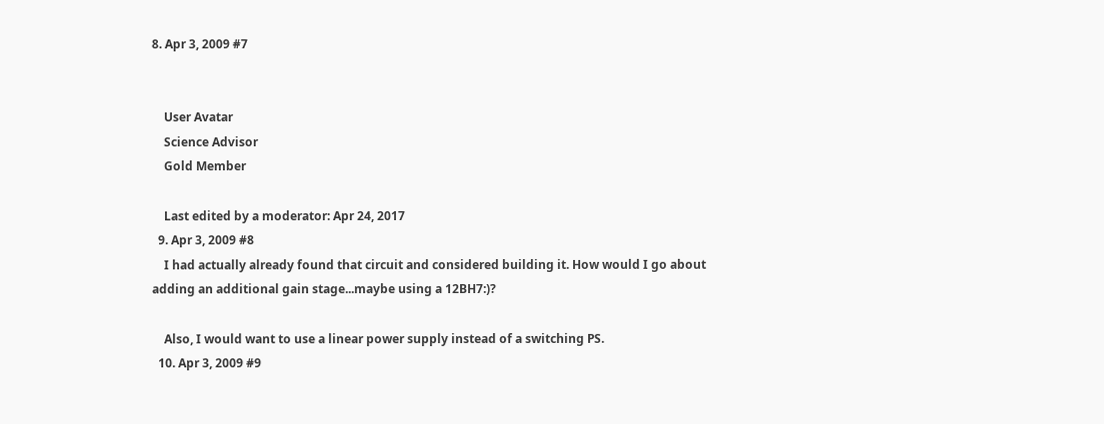8. Apr 3, 2009 #7


    User Avatar
    Science Advisor
    Gold Member

    Last edited by a moderator: Apr 24, 2017
  9. Apr 3, 2009 #8
    I had actually already found that circuit and considered building it. How would I go about adding an additional gain stage...maybe using a 12BH7:)?

    Also, I would want to use a linear power supply instead of a switching PS.
  10. Apr 3, 2009 #9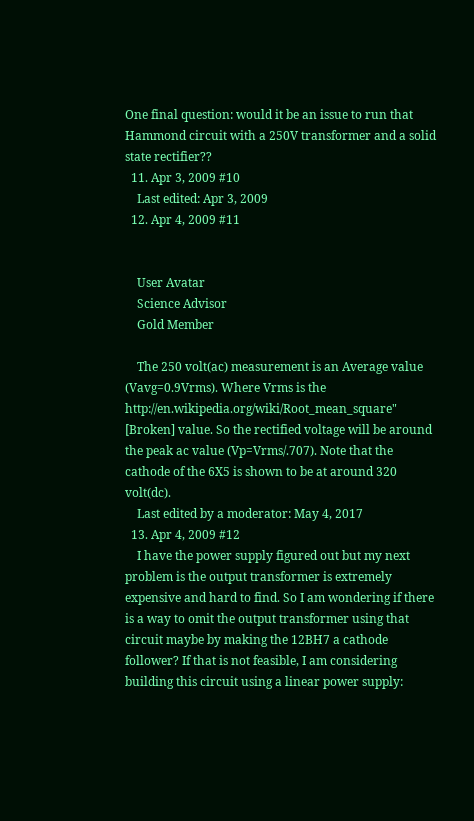One final question: would it be an issue to run that Hammond circuit with a 250V transformer and a solid state rectifier??
  11. Apr 3, 2009 #10
    Last edited: Apr 3, 2009
  12. Apr 4, 2009 #11


    User Avatar
    Science Advisor
    Gold Member

    The 250 volt(ac) measurement is an Average value (Vavg=0.9Vrms). Where Vrms is the http://en.wikipedia.org/wiki/Root_mean_square" [Broken] value. So the rectified voltage will be around the peak ac value (Vp=Vrms/.707). Note that the cathode of the 6X5 is shown to be at around 320 volt(dc).
    Last edited by a moderator: May 4, 2017
  13. Apr 4, 2009 #12
    I have the power supply figured out but my next problem is the output transformer is extremely expensive and hard to find. So I am wondering if there is a way to omit the output transformer using that circuit maybe by making the 12BH7 a cathode follower? If that is not feasible, I am considering building this circuit using a linear power supply: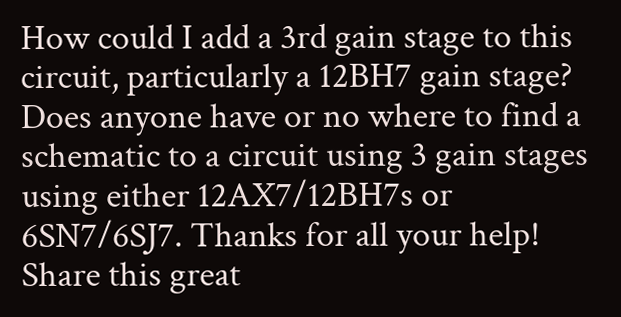How could I add a 3rd gain stage to this circuit, particularly a 12BH7 gain stage? Does anyone have or no where to find a schematic to a circuit using 3 gain stages using either 12AX7/12BH7s or 6SN7/6SJ7. Thanks for all your help!
Share this great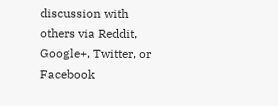discussion with others via Reddit, Google+, Twitter, or Facebook